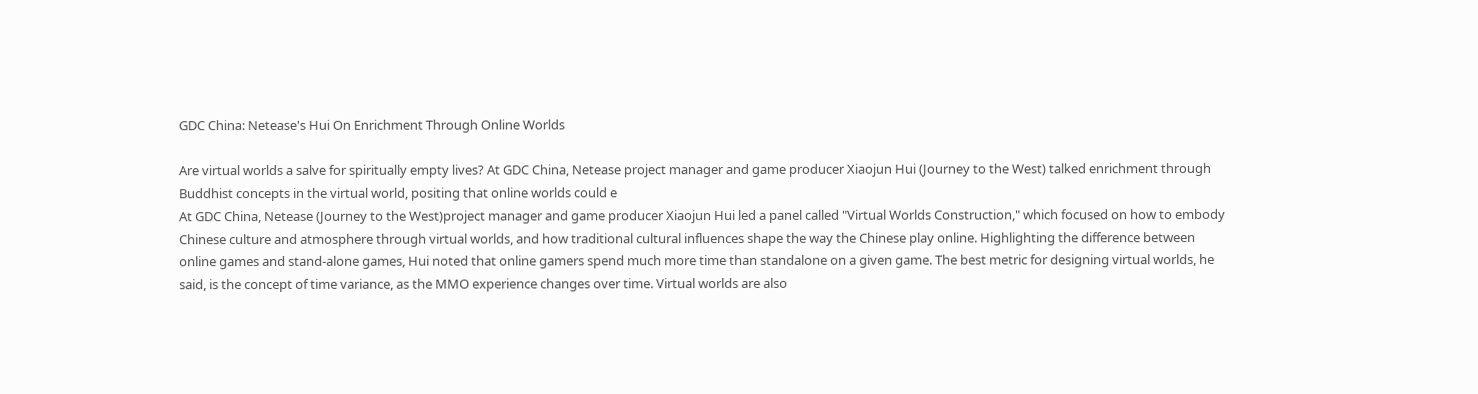GDC China: Netease's Hui On Enrichment Through Online Worlds

Are virtual worlds a salve for spiritually empty lives? At GDC China, Netease project manager and game producer Xiaojun Hui (Journey to the West) talked enrichment through Buddhist concepts in the virtual world, positing that online worlds could e
At GDC China, Netease (Journey to the West)project manager and game producer Xiaojun Hui led a panel called "Virtual Worlds Construction," which focused on how to embody Chinese culture and atmosphere through virtual worlds, and how traditional cultural influences shape the way the Chinese play online. Highlighting the difference between online games and stand-alone games, Hui noted that online gamers spend much more time than standalone on a given game. The best metric for designing virtual worlds, he said, is the concept of time variance, as the MMO experience changes over time. Virtual worlds are also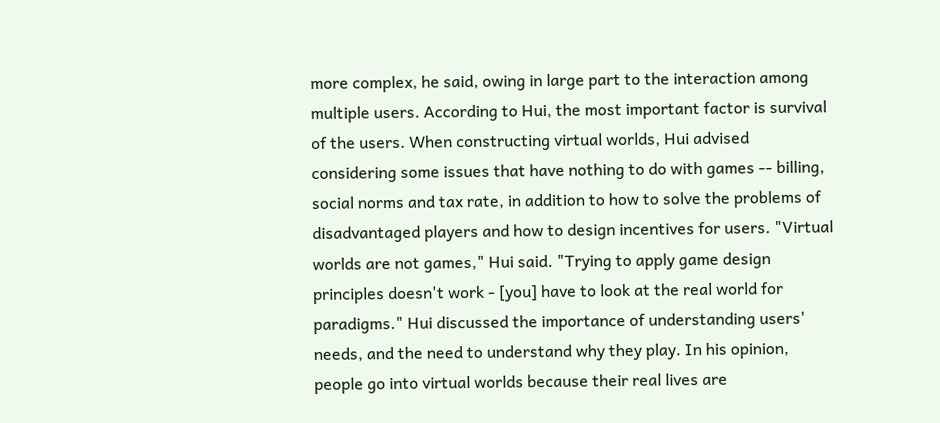more complex, he said, owing in large part to the interaction among multiple users. According to Hui, the most important factor is survival of the users. When constructing virtual worlds, Hui advised considering some issues that have nothing to do with games -- billing, social norms and tax rate, in addition to how to solve the problems of disadvantaged players and how to design incentives for users. "Virtual worlds are not games," Hui said. "Trying to apply game design principles doesn't work - [you] have to look at the real world for paradigms." Hui discussed the importance of understanding users' needs, and the need to understand why they play. In his opinion, people go into virtual worlds because their real lives are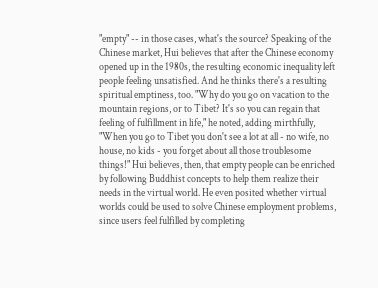"empty" -- in those cases, what's the source? Speaking of the Chinese market, Hui believes that after the Chinese economy opened up in the 1980s, the resulting economic inequality left people feeling unsatisfied. And he thinks there's a resulting spiritual emptiness, too. "Why do you go on vacation to the mountain regions, or to Tibet? It's so you can regain that feeling of fulfillment in life," he noted, adding mirthfully, "When you go to Tibet you don't see a lot at all - no wife, no house, no kids - you forget about all those troublesome things!" Hui believes, then, that empty people can be enriched by following Buddhist concepts to help them realize their needs in the virtual world. He even posited whether virtual worlds could be used to solve Chinese employment problems, since users feel fulfilled by completing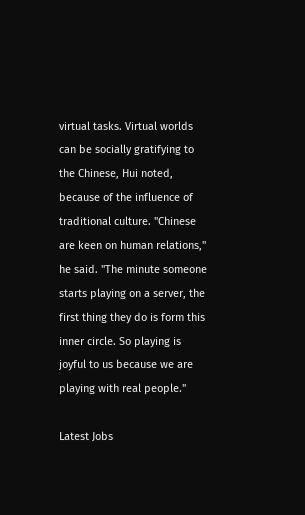virtual tasks. Virtual worlds can be socially gratifying to the Chinese, Hui noted, because of the influence of traditional culture. "Chinese are keen on human relations," he said. "The minute someone starts playing on a server, the first thing they do is form this inner circle. So playing is joyful to us because we are playing with real people."

Latest Jobs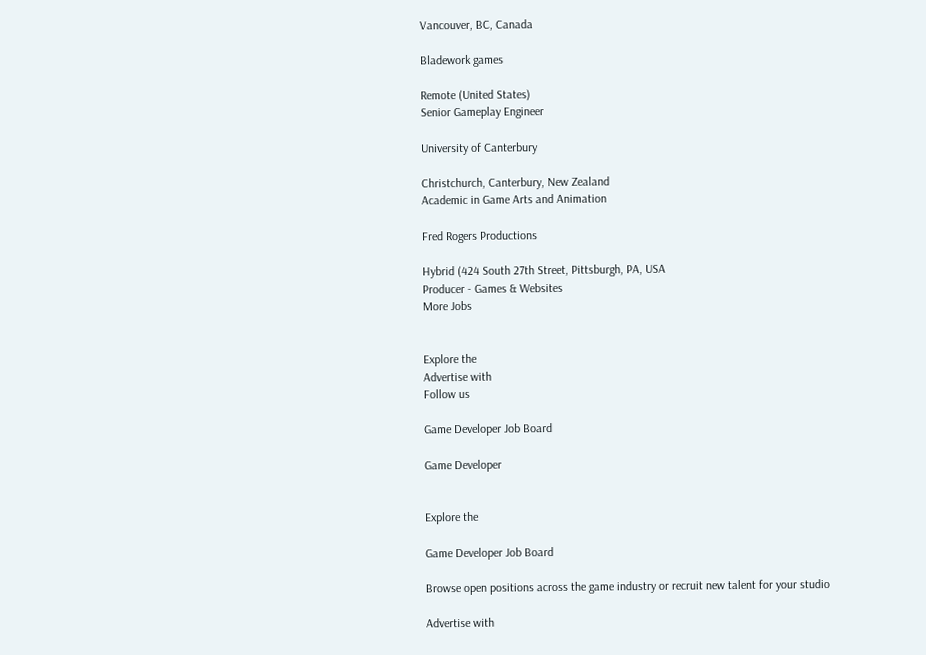Vancouver, BC, Canada

Bladework games

Remote (United States)
Senior Gameplay Engineer

University of Canterbury

Christchurch, Canterbury, New Zealand
Academic in Game Arts and Animation

Fred Rogers Productions

Hybrid (424 South 27th Street, Pittsburgh, PA, USA
Producer - Games & Websites
More Jobs


Explore the
Advertise with
Follow us

Game Developer Job Board

Game Developer


Explore the

Game Developer Job Board

Browse open positions across the game industry or recruit new talent for your studio

Advertise with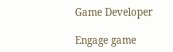Game Developer

Engage game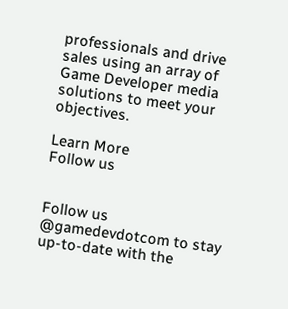professionals and drive sales using an array of Game Developer media solutions to meet your objectives.

Learn More
Follow us


Follow us @gamedevdotcom to stay up-to-date with the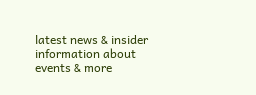latest news & insider information about events & more